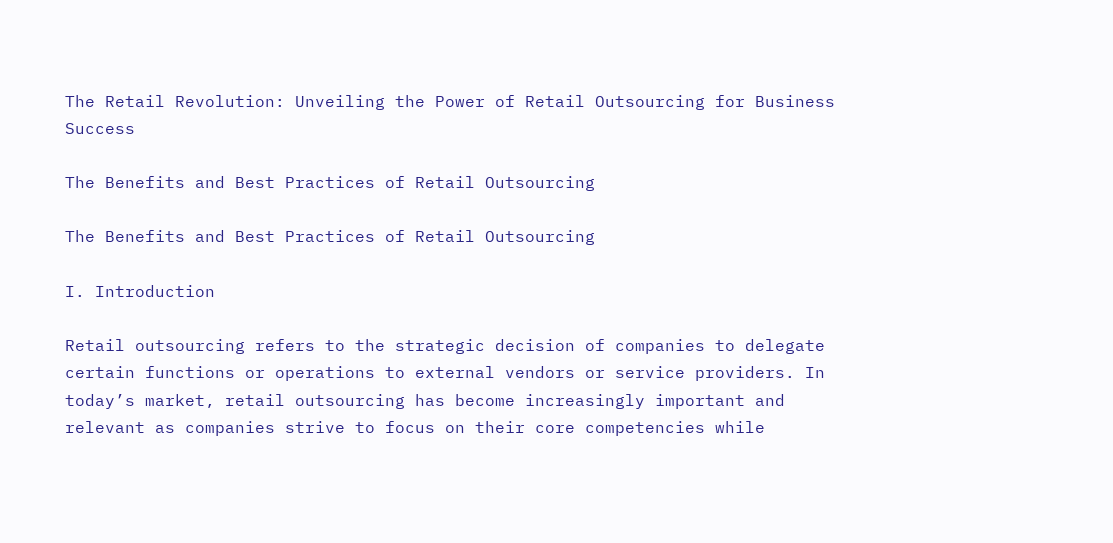The Retail Revolution: Unveiling the Power of Retail Outsourcing for Business Success

The Benefits and Best Practices of Retail Outsourcing

The Benefits and Best Practices of Retail Outsourcing

I. Introduction

Retail outsourcing refers to the strategic decision of companies to delegate certain functions or operations to external vendors or service providers. In today’s market, retail outsourcing has become increasingly important and relevant as companies strive to focus on their core competencies while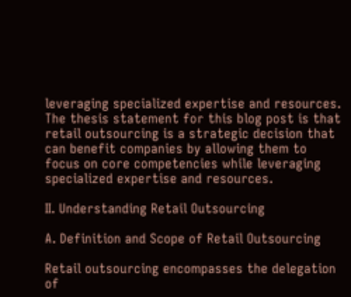leveraging specialized expertise and resources. The thesis statement for this blog post is that retail outsourcing is a strategic decision that can benefit companies by allowing them to focus on core competencies while leveraging specialized expertise and resources.

II. Understanding Retail Outsourcing

A. Definition and Scope of Retail Outsourcing

Retail outsourcing encompasses the delegation of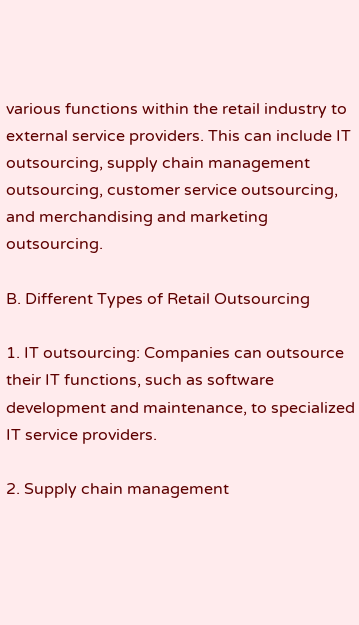various functions within the retail industry to external service providers. This can include IT outsourcing, supply chain management outsourcing, customer service outsourcing, and merchandising and marketing outsourcing.

B. Different Types of Retail Outsourcing

1. IT outsourcing: Companies can outsource their IT functions, such as software development and maintenance, to specialized IT service providers.

2. Supply chain management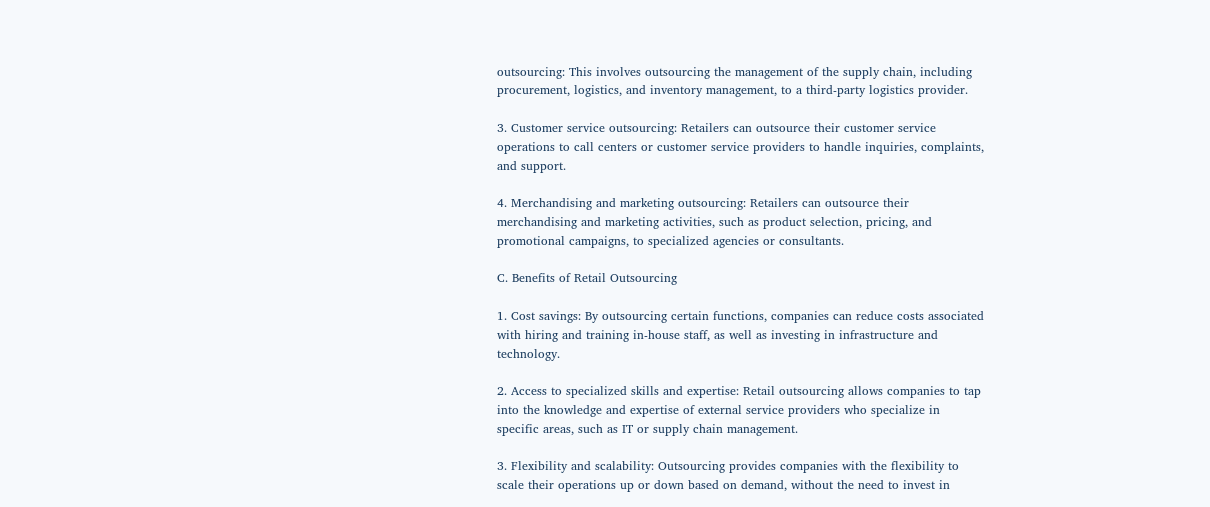outsourcing: This involves outsourcing the management of the supply chain, including procurement, logistics, and inventory management, to a third-party logistics provider.

3. Customer service outsourcing: Retailers can outsource their customer service operations to call centers or customer service providers to handle inquiries, complaints, and support.

4. Merchandising and marketing outsourcing: Retailers can outsource their merchandising and marketing activities, such as product selection, pricing, and promotional campaigns, to specialized agencies or consultants.

C. Benefits of Retail Outsourcing

1. Cost savings: By outsourcing certain functions, companies can reduce costs associated with hiring and training in-house staff, as well as investing in infrastructure and technology.

2. Access to specialized skills and expertise: Retail outsourcing allows companies to tap into the knowledge and expertise of external service providers who specialize in specific areas, such as IT or supply chain management.

3. Flexibility and scalability: Outsourcing provides companies with the flexibility to scale their operations up or down based on demand, without the need to invest in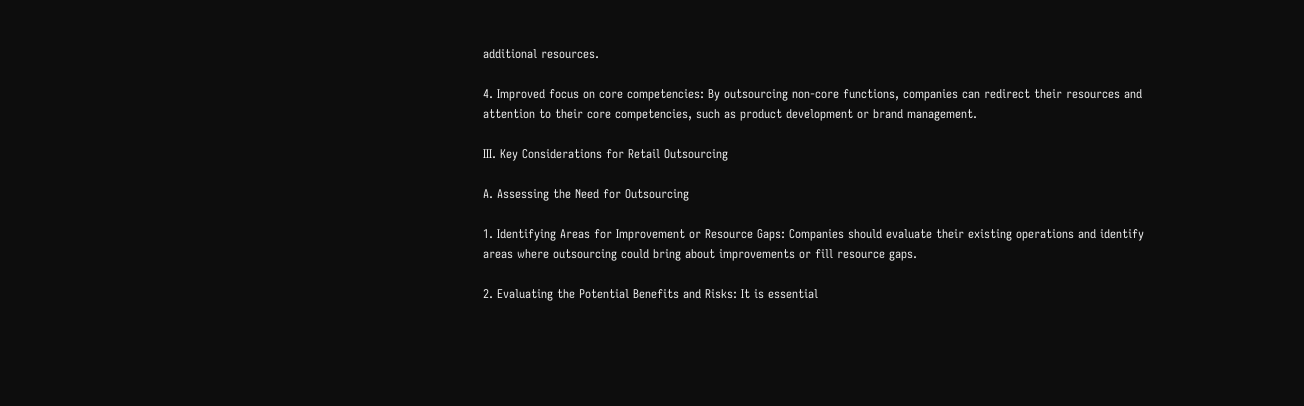additional resources.

4. Improved focus on core competencies: By outsourcing non-core functions, companies can redirect their resources and attention to their core competencies, such as product development or brand management.

III. Key Considerations for Retail Outsourcing

A. Assessing the Need for Outsourcing

1. Identifying Areas for Improvement or Resource Gaps: Companies should evaluate their existing operations and identify areas where outsourcing could bring about improvements or fill resource gaps.

2. Evaluating the Potential Benefits and Risks: It is essential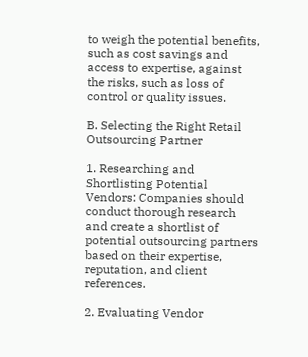to weigh the potential benefits, such as cost savings and access to expertise, against the risks, such as loss of control or quality issues.

B. Selecting the Right Retail Outsourcing Partner

1. Researching and Shortlisting Potential Vendors: Companies should conduct thorough research and create a shortlist of potential outsourcing partners based on their expertise, reputation, and client references.

2. Evaluating Vendor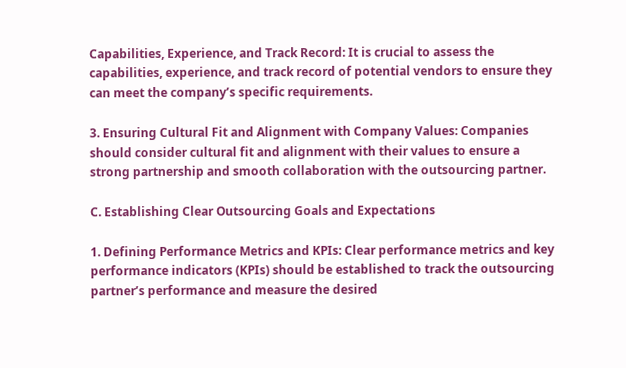Capabilities, Experience, and Track Record: It is crucial to assess the capabilities, experience, and track record of potential vendors to ensure they can meet the company’s specific requirements.

3. Ensuring Cultural Fit and Alignment with Company Values: Companies should consider cultural fit and alignment with their values to ensure a strong partnership and smooth collaboration with the outsourcing partner.

C. Establishing Clear Outsourcing Goals and Expectations

1. Defining Performance Metrics and KPIs: Clear performance metrics and key performance indicators (KPIs) should be established to track the outsourcing partner’s performance and measure the desired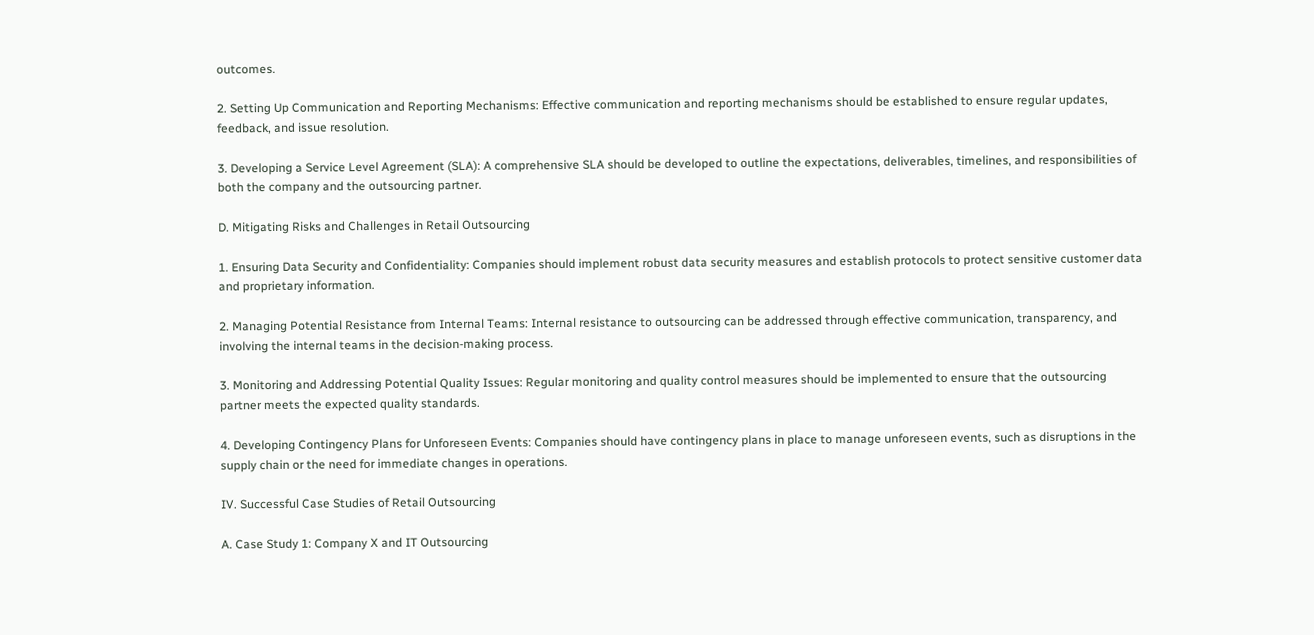outcomes.

2. Setting Up Communication and Reporting Mechanisms: Effective communication and reporting mechanisms should be established to ensure regular updates, feedback, and issue resolution.

3. Developing a Service Level Agreement (SLA): A comprehensive SLA should be developed to outline the expectations, deliverables, timelines, and responsibilities of both the company and the outsourcing partner.

D. Mitigating Risks and Challenges in Retail Outsourcing

1. Ensuring Data Security and Confidentiality: Companies should implement robust data security measures and establish protocols to protect sensitive customer data and proprietary information.

2. Managing Potential Resistance from Internal Teams: Internal resistance to outsourcing can be addressed through effective communication, transparency, and involving the internal teams in the decision-making process.

3. Monitoring and Addressing Potential Quality Issues: Regular monitoring and quality control measures should be implemented to ensure that the outsourcing partner meets the expected quality standards.

4. Developing Contingency Plans for Unforeseen Events: Companies should have contingency plans in place to manage unforeseen events, such as disruptions in the supply chain or the need for immediate changes in operations.

IV. Successful Case Studies of Retail Outsourcing

A. Case Study 1: Company X and IT Outsourcing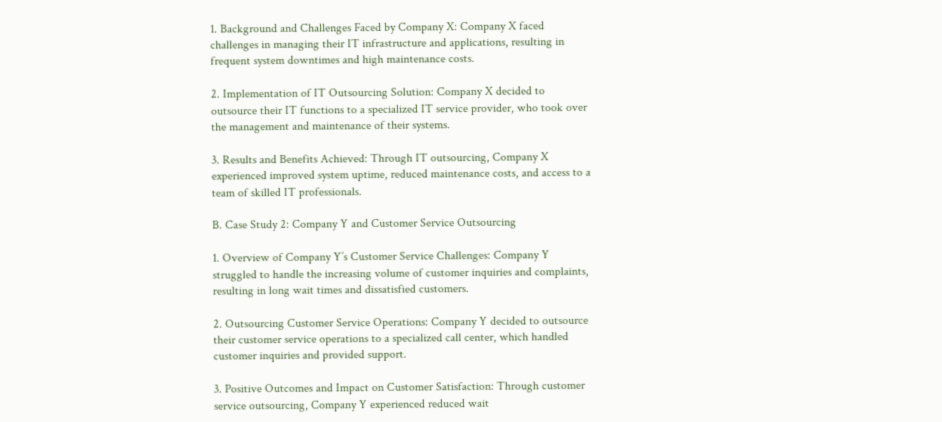1. Background and Challenges Faced by Company X: Company X faced challenges in managing their IT infrastructure and applications, resulting in frequent system downtimes and high maintenance costs.

2. Implementation of IT Outsourcing Solution: Company X decided to outsource their IT functions to a specialized IT service provider, who took over the management and maintenance of their systems.

3. Results and Benefits Achieved: Through IT outsourcing, Company X experienced improved system uptime, reduced maintenance costs, and access to a team of skilled IT professionals.

B. Case Study 2: Company Y and Customer Service Outsourcing

1. Overview of Company Y’s Customer Service Challenges: Company Y struggled to handle the increasing volume of customer inquiries and complaints, resulting in long wait times and dissatisfied customers.

2. Outsourcing Customer Service Operations: Company Y decided to outsource their customer service operations to a specialized call center, which handled customer inquiries and provided support.

3. Positive Outcomes and Impact on Customer Satisfaction: Through customer service outsourcing, Company Y experienced reduced wait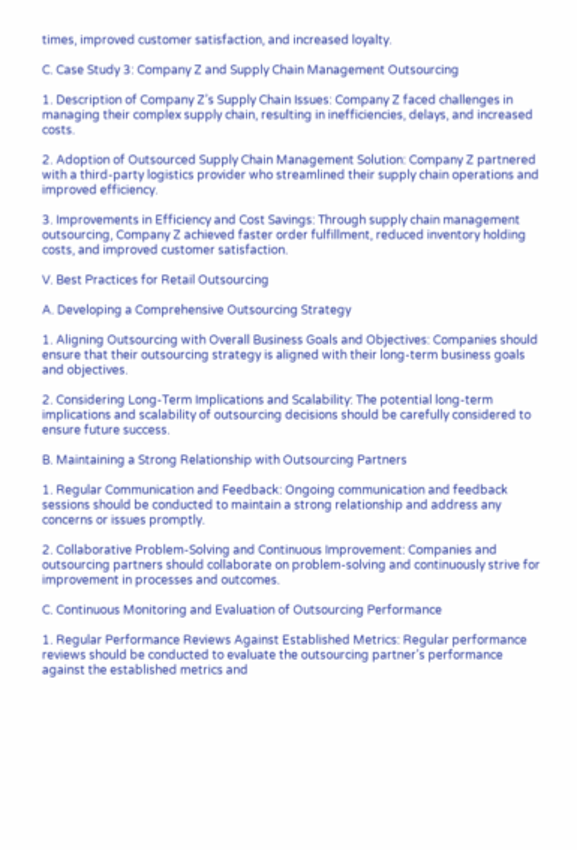times, improved customer satisfaction, and increased loyalty.

C. Case Study 3: Company Z and Supply Chain Management Outsourcing

1. Description of Company Z’s Supply Chain Issues: Company Z faced challenges in managing their complex supply chain, resulting in inefficiencies, delays, and increased costs.

2. Adoption of Outsourced Supply Chain Management Solution: Company Z partnered with a third-party logistics provider who streamlined their supply chain operations and improved efficiency.

3. Improvements in Efficiency and Cost Savings: Through supply chain management outsourcing, Company Z achieved faster order fulfillment, reduced inventory holding costs, and improved customer satisfaction.

V. Best Practices for Retail Outsourcing

A. Developing a Comprehensive Outsourcing Strategy

1. Aligning Outsourcing with Overall Business Goals and Objectives: Companies should ensure that their outsourcing strategy is aligned with their long-term business goals and objectives.

2. Considering Long-Term Implications and Scalability: The potential long-term implications and scalability of outsourcing decisions should be carefully considered to ensure future success.

B. Maintaining a Strong Relationship with Outsourcing Partners

1. Regular Communication and Feedback: Ongoing communication and feedback sessions should be conducted to maintain a strong relationship and address any concerns or issues promptly.

2. Collaborative Problem-Solving and Continuous Improvement: Companies and outsourcing partners should collaborate on problem-solving and continuously strive for improvement in processes and outcomes.

C. Continuous Monitoring and Evaluation of Outsourcing Performance

1. Regular Performance Reviews Against Established Metrics: Regular performance reviews should be conducted to evaluate the outsourcing partner’s performance against the established metrics and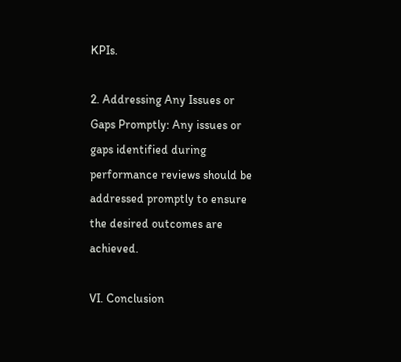KPIs.

2. Addressing Any Issues or Gaps Promptly: Any issues or gaps identified during performance reviews should be addressed promptly to ensure the desired outcomes are achieved.

VI. Conclusion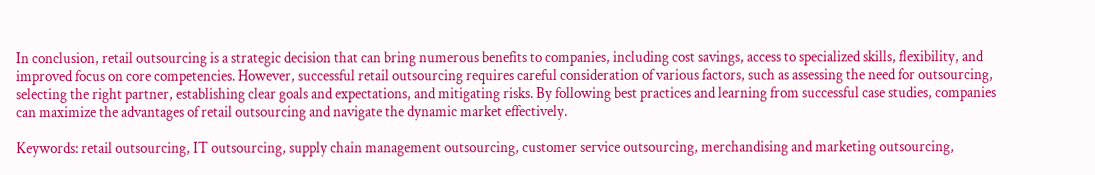In conclusion, retail outsourcing is a strategic decision that can bring numerous benefits to companies, including cost savings, access to specialized skills, flexibility, and improved focus on core competencies. However, successful retail outsourcing requires careful consideration of various factors, such as assessing the need for outsourcing, selecting the right partner, establishing clear goals and expectations, and mitigating risks. By following best practices and learning from successful case studies, companies can maximize the advantages of retail outsourcing and navigate the dynamic market effectively.

Keywords: retail outsourcing, IT outsourcing, supply chain management outsourcing, customer service outsourcing, merchandising and marketing outsourcing,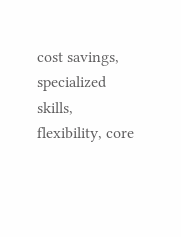cost savings, specialized skills, flexibility, core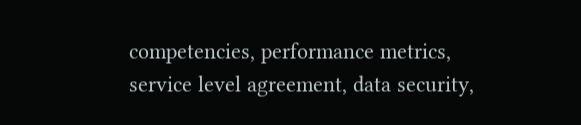competencies, performance metrics, service level agreement, data security,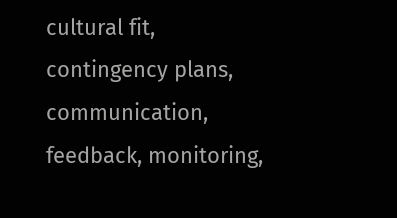cultural fit, contingency plans, communication, feedback, monitoring,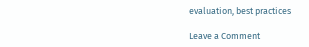evaluation, best practices

Leave a Comment